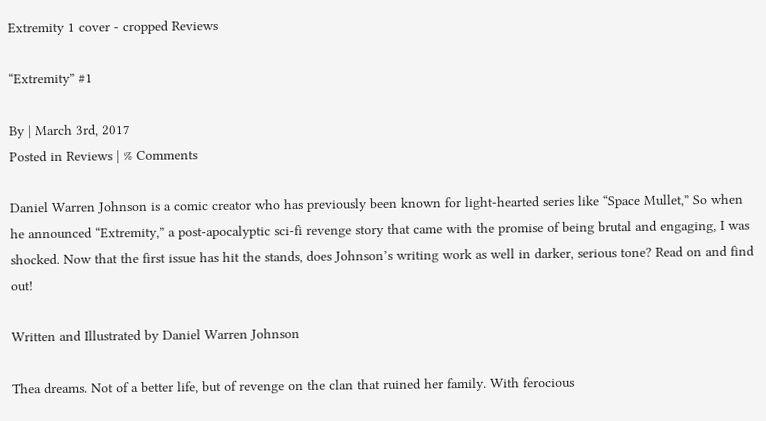Extremity 1 cover - cropped Reviews

“Extremity” #1

By | March 3rd, 2017
Posted in Reviews | % Comments

Daniel Warren Johnson is a comic creator who has previously been known for light-hearted series like “Space Mullet,” So when he announced “Extremity,” a post-apocalyptic sci-fi revenge story that came with the promise of being brutal and engaging, I was shocked. Now that the first issue has hit the stands, does Johnson’s writing work as well in darker, serious tone? Read on and find out!

Written and Illustrated by Daniel Warren Johnson

Thea dreams. Not of a better life, but of revenge on the clan that ruined her family. With ferocious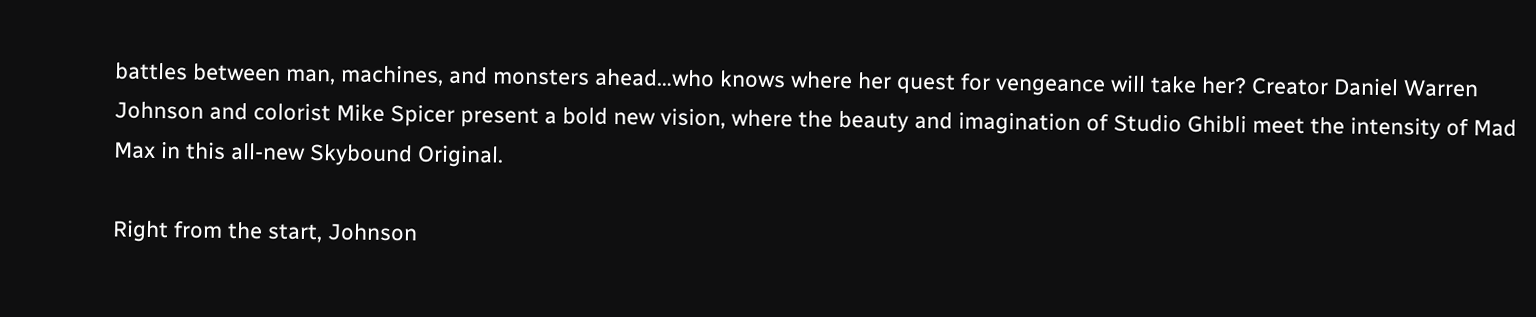battles between man, machines, and monsters ahead…who knows where her quest for vengeance will take her? Creator Daniel Warren Johnson and colorist Mike Spicer present a bold new vision, where the beauty and imagination of Studio Ghibli meet the intensity of Mad Max in this all-new Skybound Original.

Right from the start, Johnson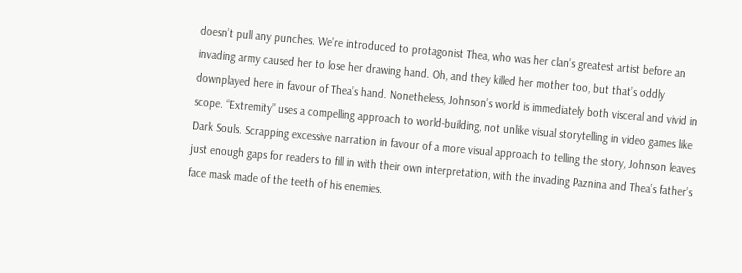doesn’t pull any punches. We’re introduced to protagonist Thea, who was her clan’s greatest artist before an invading army caused her to lose her drawing hand. Oh, and they killed her mother too, but that’s oddly downplayed here in favour of Thea’s hand. Nonetheless, Johnson’s world is immediately both visceral and vivid in scope. “Extremity” uses a compelling approach to world-building, not unlike visual storytelling in video games like Dark Souls. Scrapping excessive narration in favour of a more visual approach to telling the story, Johnson leaves just enough gaps for readers to fill in with their own interpretation, with the invading Paznina and Thea’s father’s face mask made of the teeth of his enemies.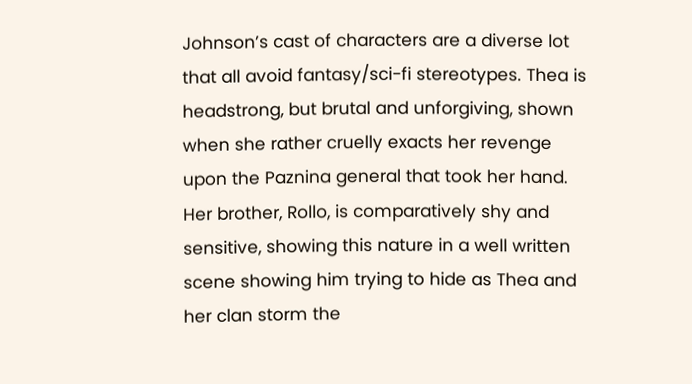Johnson’s cast of characters are a diverse lot that all avoid fantasy/sci-fi stereotypes. Thea is headstrong, but brutal and unforgiving, shown when she rather cruelly exacts her revenge upon the Paznina general that took her hand. Her brother, Rollo, is comparatively shy and sensitive, showing this nature in a well written scene showing him trying to hide as Thea and her clan storm the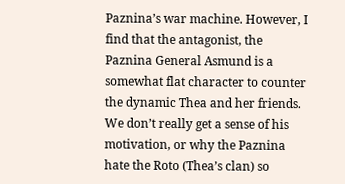Paznina’s war machine. However, I find that the antagonist, the Paznina General Asmund is a somewhat flat character to counter the dynamic Thea and her friends. We don’t really get a sense of his motivation, or why the Paznina hate the Roto (Thea’s clan) so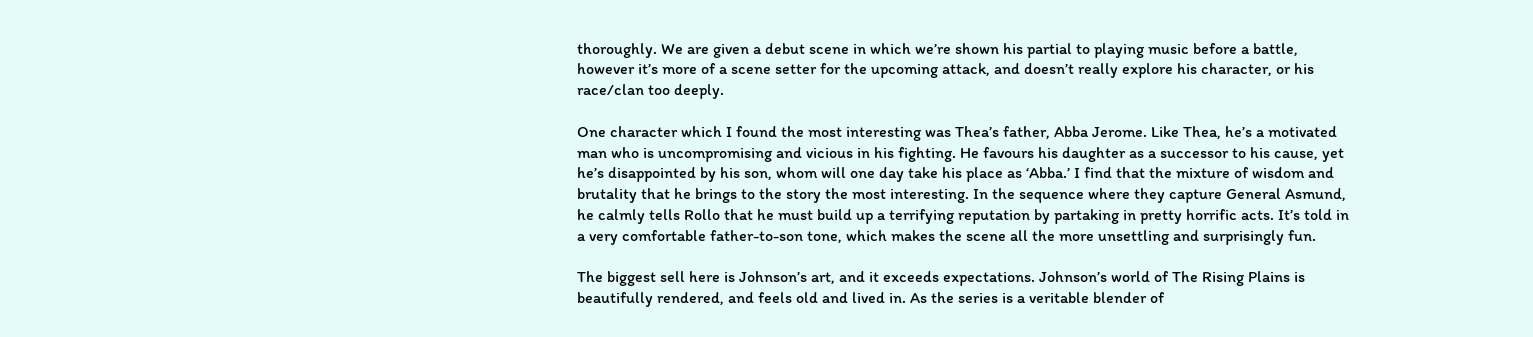thoroughly. We are given a debut scene in which we’re shown his partial to playing music before a battle, however it’s more of a scene setter for the upcoming attack, and doesn’t really explore his character, or his race/clan too deeply.

One character which I found the most interesting was Thea’s father, Abba Jerome. Like Thea, he’s a motivated man who is uncompromising and vicious in his fighting. He favours his daughter as a successor to his cause, yet he’s disappointed by his son, whom will one day take his place as ‘Abba.’ I find that the mixture of wisdom and brutality that he brings to the story the most interesting. In the sequence where they capture General Asmund, he calmly tells Rollo that he must build up a terrifying reputation by partaking in pretty horrific acts. It’s told in a very comfortable father-to-son tone, which makes the scene all the more unsettling and surprisingly fun.

The biggest sell here is Johnson’s art, and it exceeds expectations. Johnson’s world of The Rising Plains is beautifully rendered, and feels old and lived in. As the series is a veritable blender of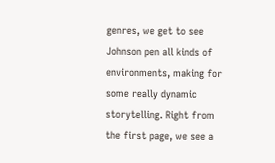genres, we get to see Johnson pen all kinds of environments, making for some really dynamic storytelling. Right from the first page, we see a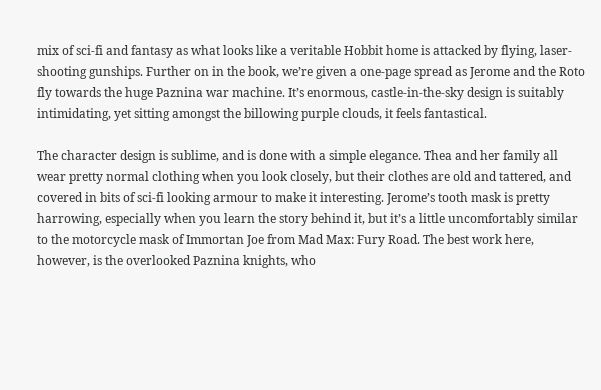mix of sci-fi and fantasy as what looks like a veritable Hobbit home is attacked by flying, laser-shooting gunships. Further on in the book, we’re given a one-page spread as Jerome and the Roto fly towards the huge Paznina war machine. It’s enormous, castle-in-the-sky design is suitably intimidating, yet sitting amongst the billowing purple clouds, it feels fantastical.

The character design is sublime, and is done with a simple elegance. Thea and her family all wear pretty normal clothing when you look closely, but their clothes are old and tattered, and covered in bits of sci-fi looking armour to make it interesting. Jerome’s tooth mask is pretty harrowing, especially when you learn the story behind it, but it’s a little uncomfortably similar to the motorcycle mask of Immortan Joe from Mad Max: Fury Road. The best work here, however, is the overlooked Paznina knights, who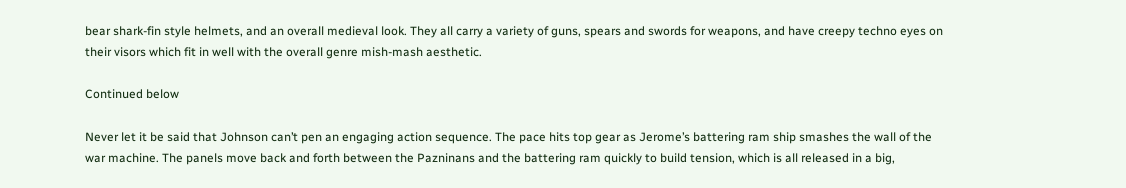bear shark-fin style helmets, and an overall medieval look. They all carry a variety of guns, spears and swords for weapons, and have creepy techno eyes on their visors which fit in well with the overall genre mish-mash aesthetic.

Continued below

Never let it be said that Johnson can’t pen an engaging action sequence. The pace hits top gear as Jerome’s battering ram ship smashes the wall of the war machine. The panels move back and forth between the Pazninans and the battering ram quickly to build tension, which is all released in a big,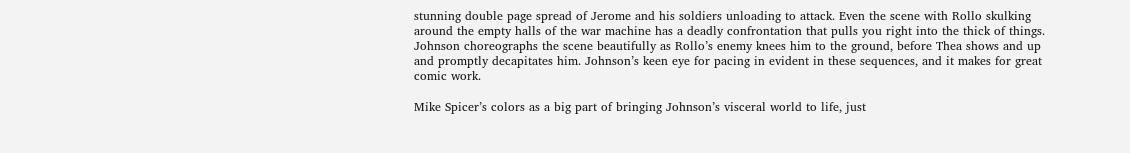stunning double page spread of Jerome and his soldiers unloading to attack. Even the scene with Rollo skulking around the empty halls of the war machine has a deadly confrontation that pulls you right into the thick of things. Johnson choreographs the scene beautifully as Rollo’s enemy knees him to the ground, before Thea shows and up and promptly decapitates him. Johnson’s keen eye for pacing in evident in these sequences, and it makes for great comic work.

Mike Spicer’s colors as a big part of bringing Johnson’s visceral world to life, just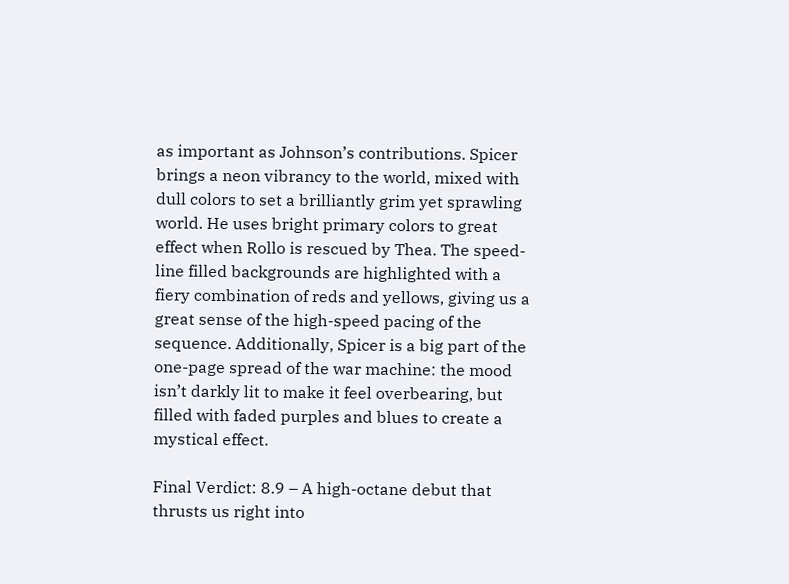as important as Johnson’s contributions. Spicer brings a neon vibrancy to the world, mixed with dull colors to set a brilliantly grim yet sprawling world. He uses bright primary colors to great effect when Rollo is rescued by Thea. The speed-line filled backgrounds are highlighted with a fiery combination of reds and yellows, giving us a great sense of the high-speed pacing of the sequence. Additionally, Spicer is a big part of the one-page spread of the war machine: the mood isn’t darkly lit to make it feel overbearing, but filled with faded purples and blues to create a mystical effect.

Final Verdict: 8.9 – A high-octane debut that thrusts us right into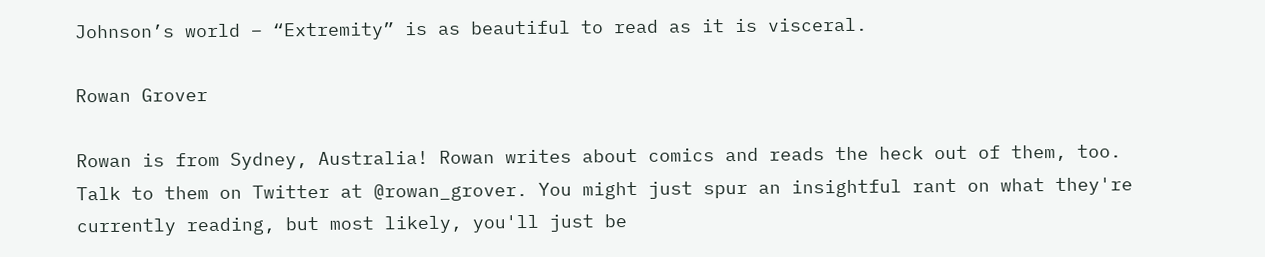Johnson’s world – “Extremity” is as beautiful to read as it is visceral.

Rowan Grover

Rowan is from Sydney, Australia! Rowan writes about comics and reads the heck out of them, too. Talk to them on Twitter at @rowan_grover. You might just spur an insightful rant on what they're currently reading, but most likely, you'll just be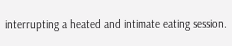interrupting a heated and intimate eating session.